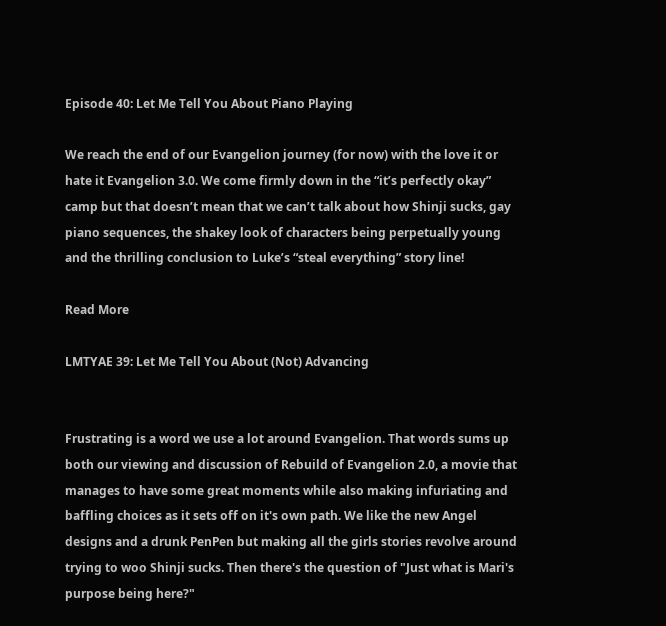Episode 40: Let Me Tell You About Piano Playing

We reach the end of our Evangelion journey (for now) with the love it or hate it Evangelion 3.0. We come firmly down in the “it’s perfectly okay” camp but that doesn’t mean that we can’t talk about how Shinji sucks, gay piano sequences, the shakey look of characters being perpetually young and the thrilling conclusion to Luke’s “steal everything” story line!

Read More

LMTYAE 39: Let Me Tell You About (Not) Advancing


Frustrating is a word we use a lot around Evangelion. That words sums up both our viewing and discussion of Rebuild of Evangelion 2.0, a movie that manages to have some great moments while also making infuriating and baffling choices as it sets off on it's own path. We like the new Angel designs and a drunk PenPen but making all the girls stories revolve around trying to woo Shinji sucks. Then there's the question of "Just what is Mari's purpose being here?"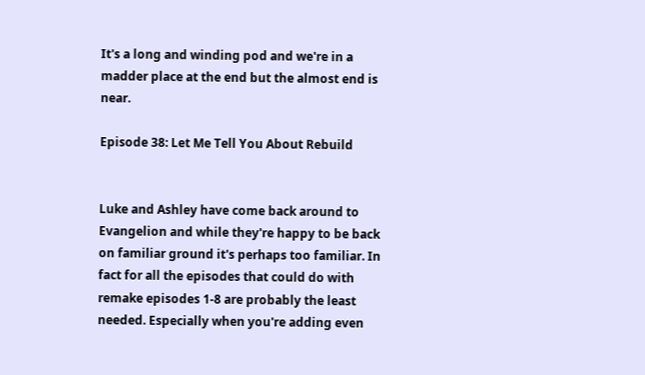It's a long and winding pod and we're in a madder place at the end but the almost end is near.

Episode 38: Let Me Tell You About Rebuild


Luke and Ashley have come back around to Evangelion and while they're happy to be back on familiar ground it's perhaps too familiar. In fact for all the episodes that could do with remake episodes 1-8 are probably the least needed. Especially when you're adding even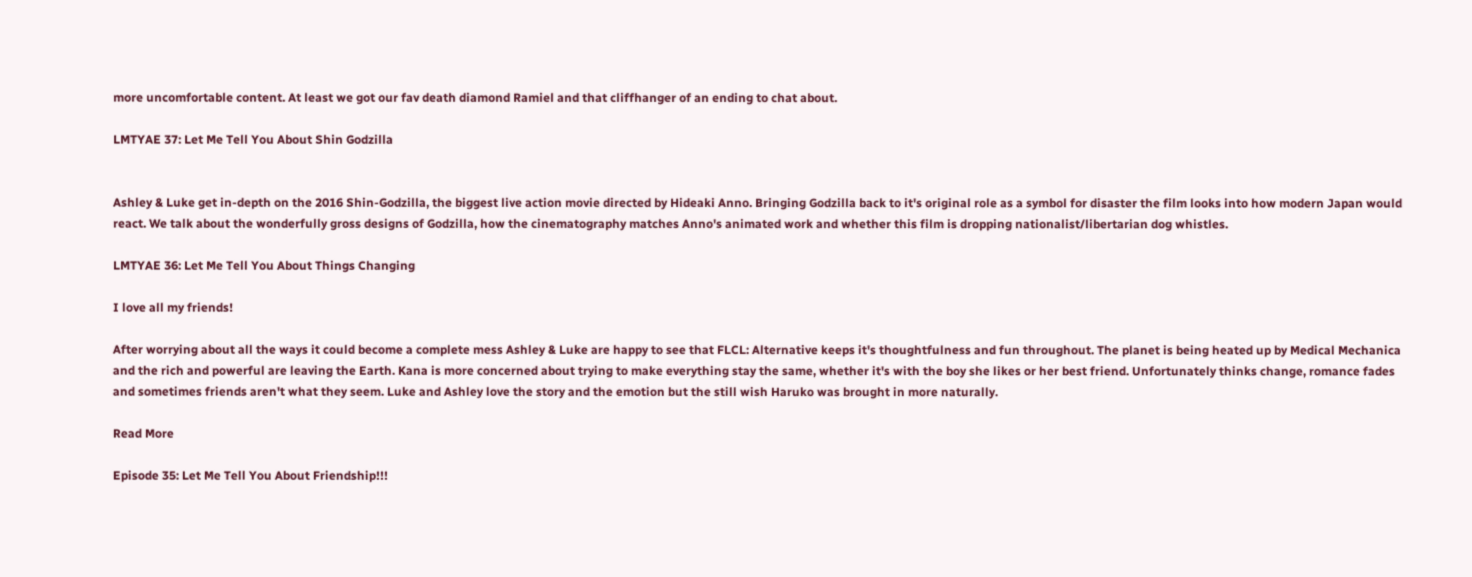more uncomfortable content. At least we got our fav death diamond Ramiel and that cliffhanger of an ending to chat about.

LMTYAE 37: Let Me Tell You About Shin Godzilla


Ashley & Luke get in-depth on the 2016 Shin-Godzilla, the biggest live action movie directed by Hideaki Anno. Bringing Godzilla back to it's original role as a symbol for disaster the film looks into how modern Japan would react. We talk about the wonderfully gross designs of Godzilla, how the cinematography matches Anno's animated work and whether this film is dropping nationalist/libertarian dog whistles.

LMTYAE 36: Let Me Tell You About Things Changing

I love all my friends!

After worrying about all the ways it could become a complete mess Ashley & Luke are happy to see that FLCL: Alternative keeps it's thoughtfulness and fun throughout. The planet is being heated up by Medical Mechanica and the rich and powerful are leaving the Earth. Kana is more concerned about trying to make everything stay the same, whether it's with the boy she likes or her best friend. Unfortunately thinks change, romance fades and sometimes friends aren't what they seem. Luke and Ashley love the story and the emotion but the still wish Haruko was brought in more naturally.

Read More

Episode 35: Let Me Tell You About Friendship!!!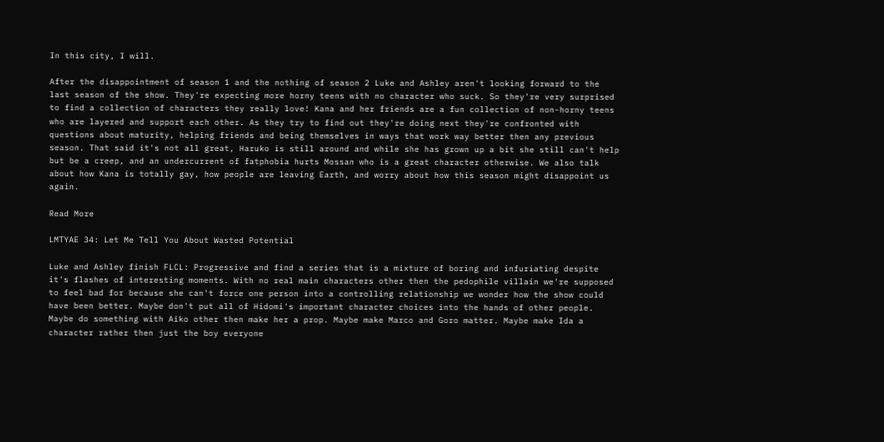In this city, I will.

After the disappointment of season 1 and the nothing of season 2 Luke and Ashley aren't looking forward to the last season of the show. They're expecting more horny teens with no character who suck. So they're very surprised to find a collection of characters they really love! Kana and her friends are a fun collection of non-horny teens who are layered and support each other. As they try to find out they're doing next they're confronted with questions about maturity, helping friends and being themselves in ways that work way better then any previous season. That said it's not all great, Haruko is still around and while she has grown up a bit she still can't help but be a creep, and an undercurrent of fatphobia hurts Mossan who is a great character otherwise. We also talk about how Kana is totally gay, how people are leaving Earth, and worry about how this season might disappoint us again.

Read More

LMTYAE 34: Let Me Tell You About Wasted Potential

Luke and Ashley finish FLCL: Progressive and find a series that is a mixture of boring and infuriating despite it's flashes of interesting moments. With no real main characters other then the pedophile villain we're supposed to feel bad for because she can't force one person into a controlling relationship we wonder how the show could have been better. Maybe don't put all of Hidomi's important character choices into the hands of other people. Maybe do something with Aiko other then make her a prop. Maybe make Marco and Goro matter. Maybe make Ida a character rather then just the boy everyone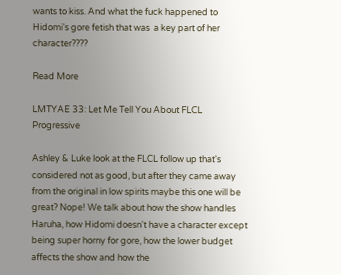wants to kiss. And what the fuck happened to Hidomi's gore fetish that was  a key part of her character????

Read More

LMTYAE 33: Let Me Tell You About FLCL Progressive

Ashley & Luke look at the FLCL follow up that's considered not as good, but after they came away from the original in low spirits maybe this one will be great? Nope! We talk about how the show handles Haruha, how Hidomi doesn't have a character except being super horny for gore, how the lower budget affects the show and how the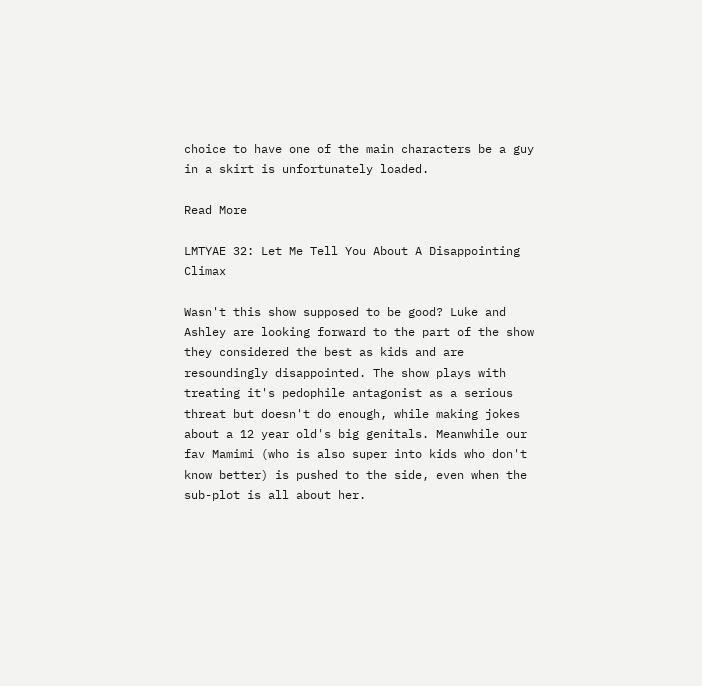choice to have one of the main characters be a guy in a skirt is unfortunately loaded.

Read More

LMTYAE 32: Let Me Tell You About A Disappointing Climax

Wasn't this show supposed to be good? Luke and Ashley are looking forward to the part of the show they considered the best as kids and are resoundingly disappointed. The show plays with treating it's pedophile antagonist as a serious threat but doesn't do enough, while making jokes about a 12 year old's big genitals. Meanwhile our fav Mamimi (who is also super into kids who don't know better) is pushed to the side, even when the sub-plot is all about her.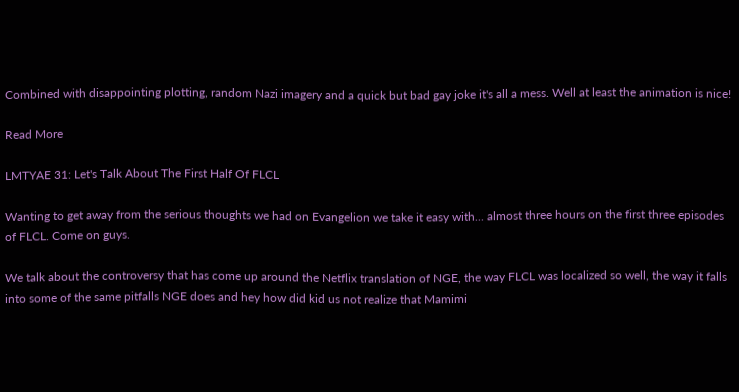Combined with disappointing plotting, random Nazi imagery and a quick but bad gay joke it's all a mess. Well at least the animation is nice!

Read More

LMTYAE 31: Let's Talk About The First Half Of FLCL

Wanting to get away from the serious thoughts we had on Evangelion we take it easy with... almost three hours on the first three episodes of FLCL. Come on guys.

We talk about the controversy that has come up around the Netflix translation of NGE, the way FLCL was localized so well, the way it falls into some of the same pitfalls NGE does and hey how did kid us not realize that Mamimi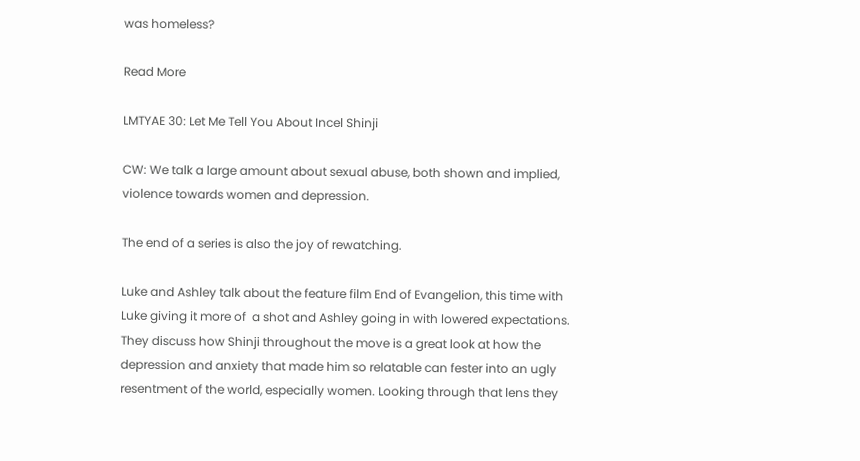was homeless?

Read More

LMTYAE 30: Let Me Tell You About Incel Shinji

CW: We talk a large amount about sexual abuse, both shown and implied, violence towards women and depression.

The end of a series is also the joy of rewatching.

Luke and Ashley talk about the feature film End of Evangelion, this time with Luke giving it more of  a shot and Ashley going in with lowered expectations. They discuss how Shinji throughout the move is a great look at how the depression and anxiety that made him so relatable can fester into an ugly resentment of the world, especially women. Looking through that lens they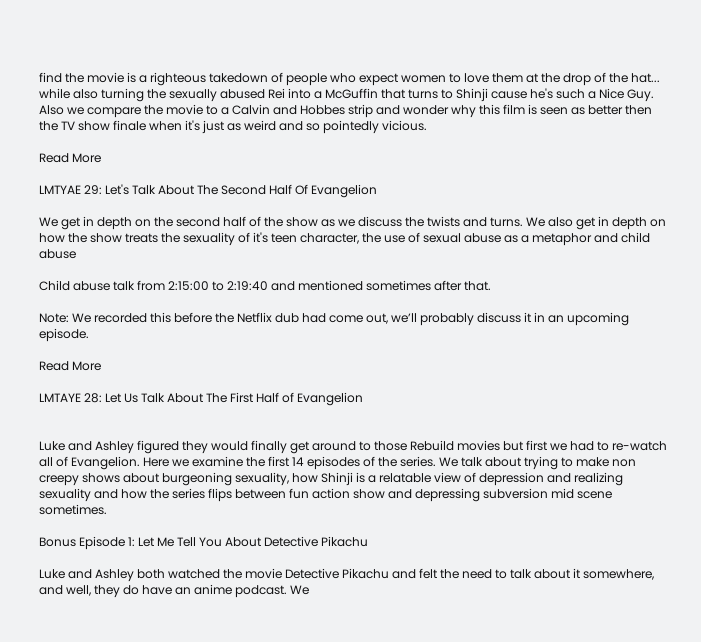find the movie is a righteous takedown of people who expect women to love them at the drop of the hat... while also turning the sexually abused Rei into a McGuffin that turns to Shinji cause he's such a Nice Guy. Also we compare the movie to a Calvin and Hobbes strip and wonder why this film is seen as better then the TV show finale when it's just as weird and so pointedly vicious.

Read More

LMTYAE 29: Let's Talk About The Second Half Of Evangelion

We get in depth on the second half of the show as we discuss the twists and turns. We also get in depth on how the show treats the sexuality of it's teen character, the use of sexual abuse as a metaphor and child abuse

Child abuse talk from 2:15:00 to 2:19:40 and mentioned sometimes after that.

Note: We recorded this before the Netflix dub had come out, we’ll probably discuss it in an upcoming episode.

Read More

LMTAYE 28: Let Us Talk About The First Half of Evangelion


Luke and Ashley figured they would finally get around to those Rebuild movies but first we had to re-watch all of Evangelion. Here we examine the first 14 episodes of the series. We talk about trying to make non creepy shows about burgeoning sexuality, how Shinji is a relatable view of depression and realizing sexuality and how the series flips between fun action show and depressing subversion mid scene sometimes.

Bonus Episode 1: Let Me Tell You About Detective Pikachu

Luke and Ashley both watched the movie Detective Pikachu and felt the need to talk about it somewhere, and well, they do have an anime podcast. We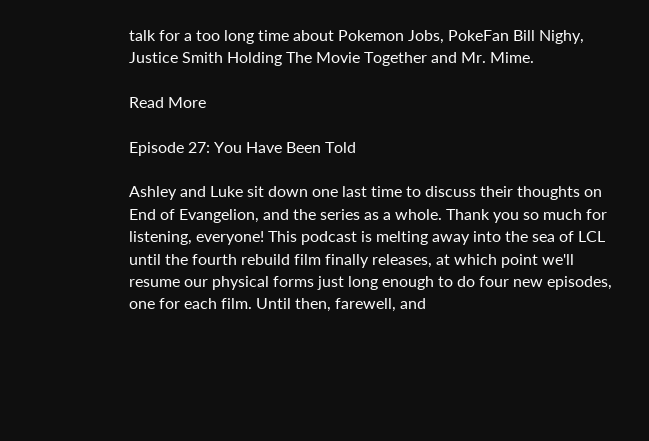talk for a too long time about Pokemon Jobs, PokeFan Bill Nighy, Justice Smith Holding The Movie Together and Mr. Mime.

Read More

Episode 27: You Have Been Told

Ashley and Luke sit down one last time to discuss their thoughts on End of Evangelion, and the series as a whole. Thank you so much for listening, everyone! This podcast is melting away into the sea of LCL until the fourth rebuild film finally releases, at which point we'll resume our physical forms just long enough to do four new episodes, one for each film. Until then, farewell, and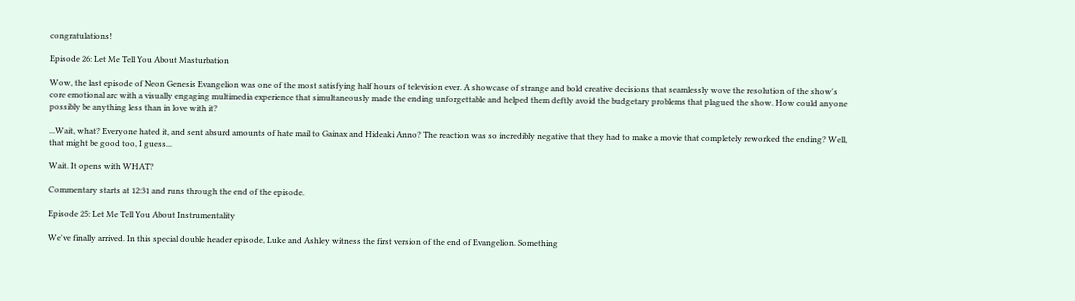congratulations!

Episode 26: Let Me Tell You About Masturbation

Wow, the last episode of Neon Genesis Evangelion was one of the most satisfying half hours of television ever. A showcase of strange and bold creative decisions that seamlessly wove the resolution of the show's core emotional arc with a visually engaging multimedia experience that simultaneously made the ending unforgettable and helped them deftly avoid the budgetary problems that plagued the show. How could anyone possibly be anything less than in love with it?

...Wait, what? Everyone hated it, and sent absurd amounts of hate mail to Gainax and Hideaki Anno? The reaction was so incredibly negative that they had to make a movie that completely reworked the ending? Well, that might be good too, I guess...

Wait. It opens with WHAT?

Commentary starts at 12:31 and runs through the end of the episode.

Episode 25: Let Me Tell You About Instrumentality

We've finally arrived. In this special double header episode, Luke and Ashley witness the first version of the end of Evangelion. Something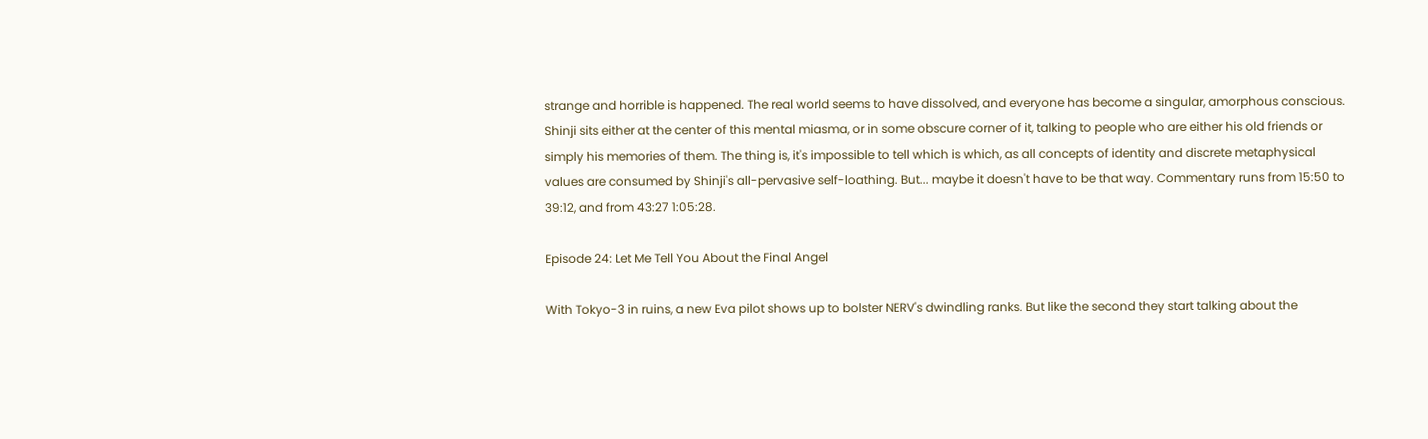strange and horrible is happened. The real world seems to have dissolved, and everyone has become a singular, amorphous conscious. Shinji sits either at the center of this mental miasma, or in some obscure corner of it, talking to people who are either his old friends or simply his memories of them. The thing is, it's impossible to tell which is which, as all concepts of identity and discrete metaphysical values are consumed by Shinji's all-pervasive self-loathing. But... maybe it doesn't have to be that way. Commentary runs from 15:50 to 39:12, and from 43:27 1:05:28.

Episode 24: Let Me Tell You About the Final Angel

With Tokyo-3 in ruins, a new Eva pilot shows up to bolster NERV's dwindling ranks. But like the second they start talking about the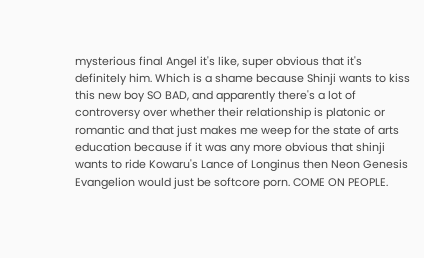mysterious final Angel it's like, super obvious that it's definitely him. Which is a shame because Shinji wants to kiss this new boy SO BAD, and apparently there's a lot of controversy over whether their relationship is platonic or romantic and that just makes me weep for the state of arts education because if it was any more obvious that shinji wants to ride Kowaru's Lance of Longinus then Neon Genesis Evangelion would just be softcore porn. COME ON PEOPLE.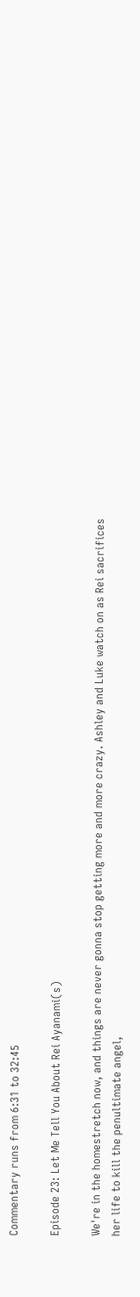Commentary runs from 6:31 to 32:45

Episode 23: Let Me Tell You About Rei Ayanami(s)

We're in the homestretch now, and things are never gonna stop getting more and more crazy. Ashley and Luke watch on as Rei sacrifices her life to kill the penultimate angel,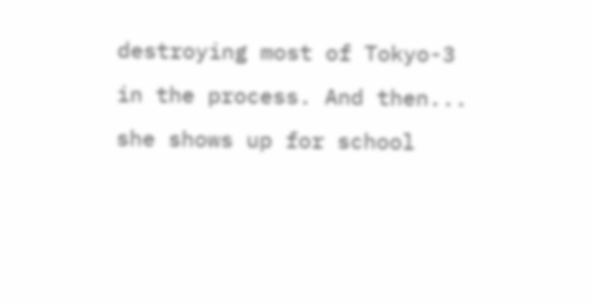destroying most of Tokyo-3 in the process. And then... she shows up for school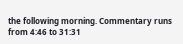the following morning. Commentary runs from 4:46 to 31:31